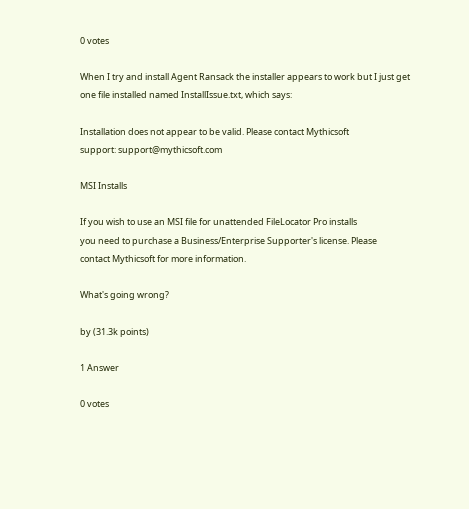0 votes

When I try and install Agent Ransack the installer appears to work but I just get one file installed named InstallIssue.txt, which says:

Installation does not appear to be valid. Please contact Mythicsoft
support: support@mythicsoft.com

MSI Installs

If you wish to use an MSI file for unattended FileLocator Pro installs
you need to purchase a Business/Enterprise Supporter's license. Please
contact Mythicsoft for more information.

What's going wrong?

by (31.3k points)

1 Answer

0 votes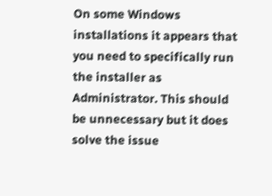On some Windows installations it appears that you need to specifically run the installer as Administrator. This should be unnecessary but it does solve the issue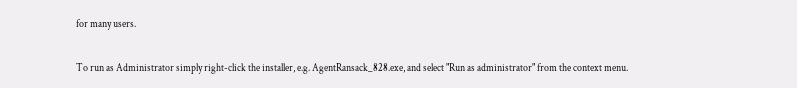for many users.

To run as Administrator simply right-click the installer, e.g. AgentRansack_828.exe, and select "Run as administrator" from the context menu.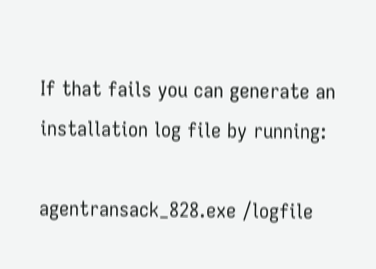If that fails you can generate an installation log file by running:

agentransack_828.exe /logfile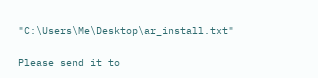"C:\Users\Me\Desktop\ar_install.txt"

Please send it to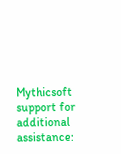Mythicsoft support for additional assistance: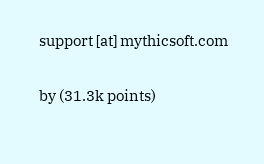support [at] mythicsoft.com

by (31.3k points)